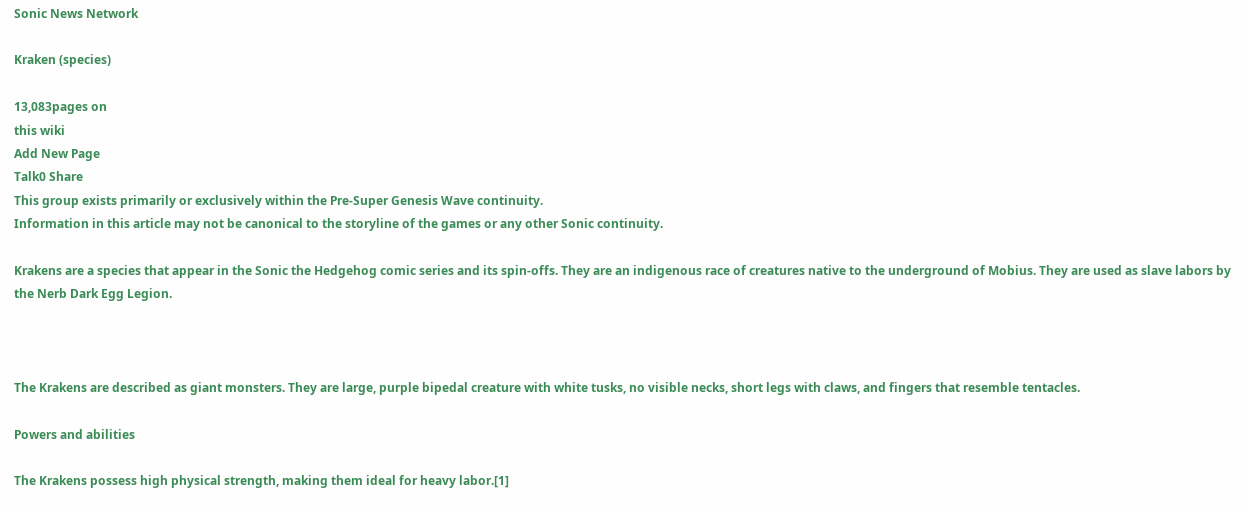Sonic News Network

Kraken (species)

13,083pages on
this wiki
Add New Page
Talk0 Share
This group exists primarily or exclusively within the Pre-Super Genesis Wave continuity.
Information in this article may not be canonical to the storyline of the games or any other Sonic continuity.

Krakens are a species that appear in the Sonic the Hedgehog comic series and its spin-offs. They are an indigenous race of creatures native to the underground of Mobius. They are used as slave labors by the Nerb Dark Egg Legion.



The Krakens are described as giant monsters. They are large, purple bipedal creature with white tusks, no visible necks, short legs with claws, and fingers that resemble tentacles.

Powers and abilities

The Krakens possess high physical strength, making them ideal for heavy labor.[1]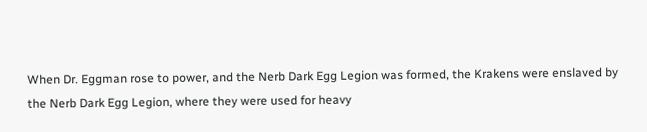When Dr. Eggman rose to power, and the Nerb Dark Egg Legion was formed, the Krakens were enslaved by the Nerb Dark Egg Legion, where they were used for heavy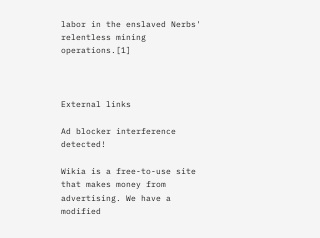labor in the enslaved Nerbs' relentless mining operations.[1]



External links

Ad blocker interference detected!

Wikia is a free-to-use site that makes money from advertising. We have a modified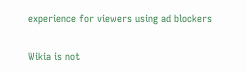experience for viewers using ad blockers

Wikia is not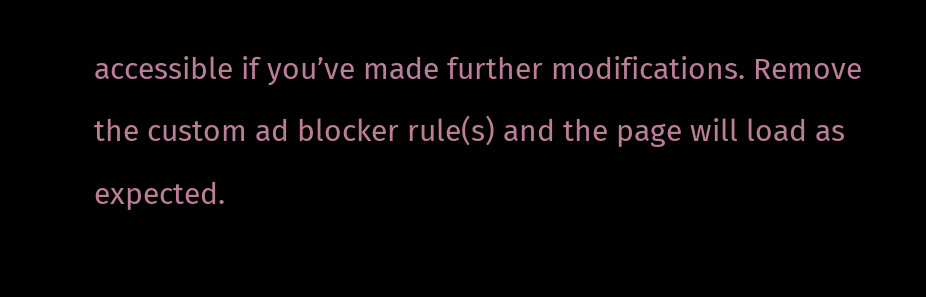accessible if you’ve made further modifications. Remove the custom ad blocker rule(s) and the page will load as expected.